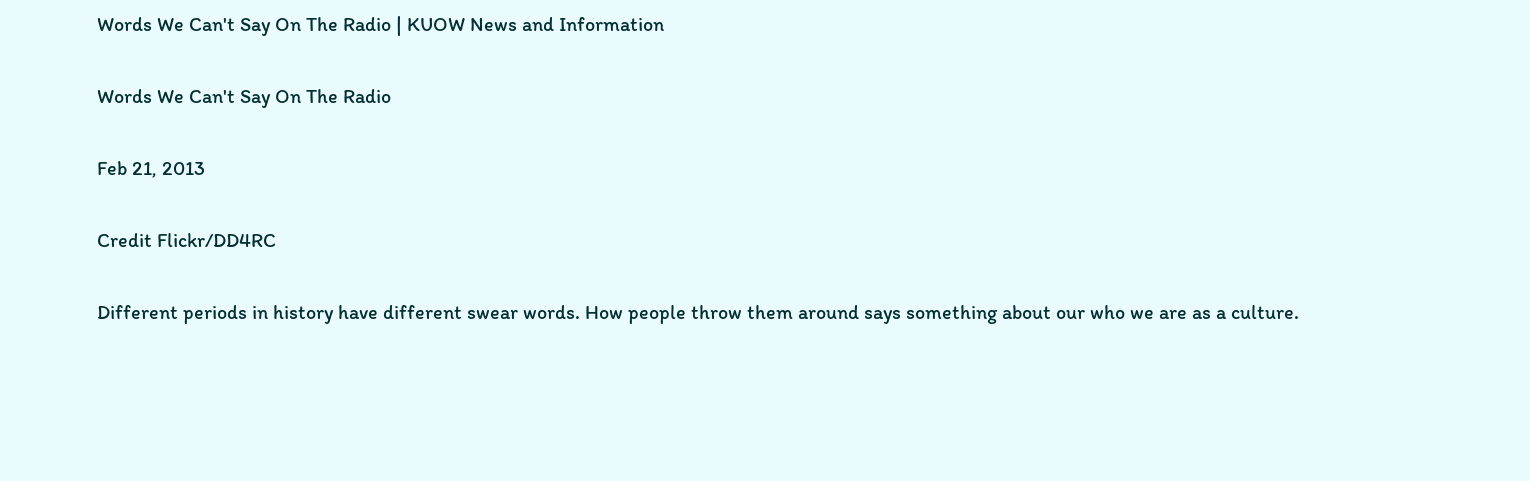Words We Can't Say On The Radio | KUOW News and Information

Words We Can't Say On The Radio

Feb 21, 2013

Credit Flickr/DD4RC

Different periods in history have different swear words. How people throw them around says something about our who we are as a culture.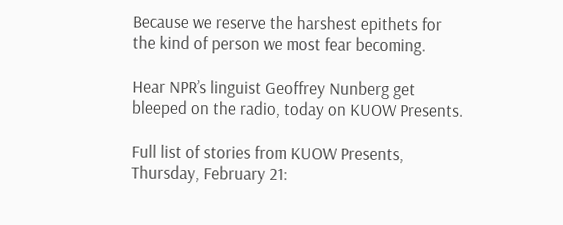Because we reserve the harshest epithets for the kind of person we most fear becoming.

Hear NPR’s linguist Geoffrey Nunberg get bleeped on the radio, today on KUOW Presents.

Full list of stories from KUOW Presents, Thursday, February 21: